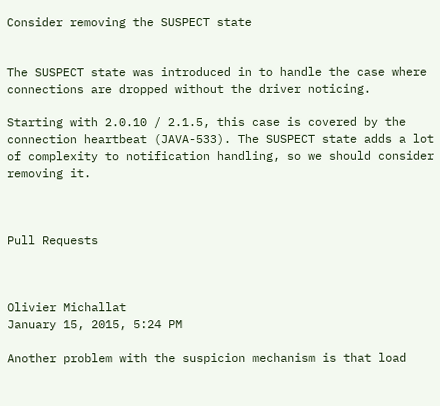Consider removing the SUSPECT state


The SUSPECT state was introduced in to handle the case where connections are dropped without the driver noticing.

Starting with 2.0.10 / 2.1.5, this case is covered by the connection heartbeat (JAVA-533). The SUSPECT state adds a lot of complexity to notification handling, so we should consider removing it.



Pull Requests



Olivier Michallat
January 15, 2015, 5:24 PM

Another problem with the suspicion mechanism is that load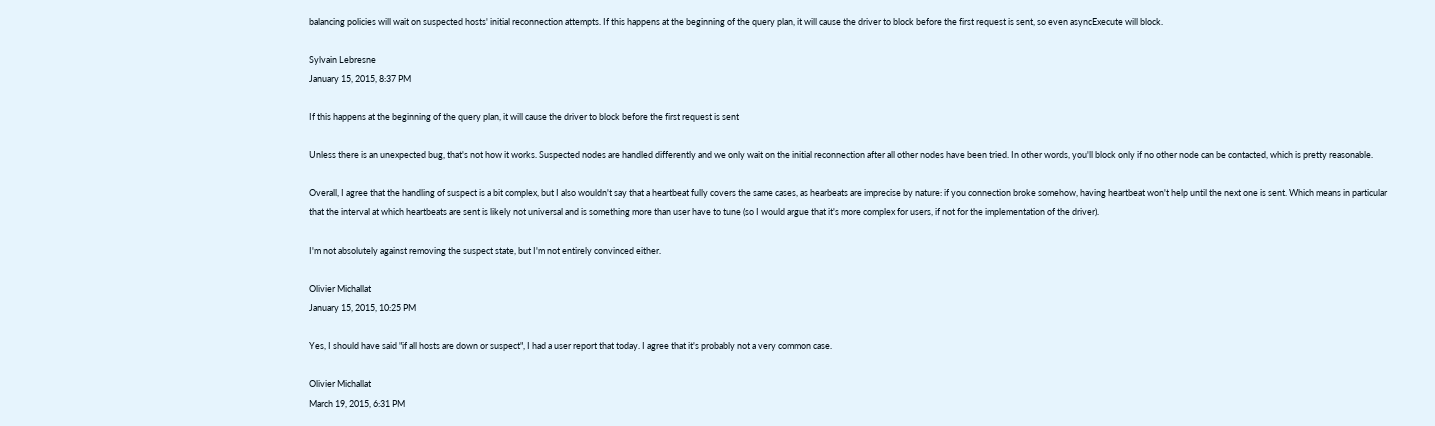balancing policies will wait on suspected hosts' initial reconnection attempts. If this happens at the beginning of the query plan, it will cause the driver to block before the first request is sent, so even asyncExecute will block.

Sylvain Lebresne
January 15, 2015, 8:37 PM

If this happens at the beginning of the query plan, it will cause the driver to block before the first request is sent

Unless there is an unexpected bug, that's not how it works. Suspected nodes are handled differently and we only wait on the initial reconnection after all other nodes have been tried. In other words, you'll block only if no other node can be contacted, which is pretty reasonable.

Overall, I agree that the handling of suspect is a bit complex, but I also wouldn't say that a heartbeat fully covers the same cases, as hearbeats are imprecise by nature: if you connection broke somehow, having heartbeat won't help until the next one is sent. Which means in particular that the interval at which heartbeats are sent is likely not universal and is something more than user have to tune (so I would argue that it's more complex for users, if not for the implementation of the driver).

I'm not absolutely against removing the suspect state, but I'm not entirely convinced either.

Olivier Michallat
January 15, 2015, 10:25 PM

Yes, I should have said "if all hosts are down or suspect", I had a user report that today. I agree that it's probably not a very common case.

Olivier Michallat
March 19, 2015, 6:31 PM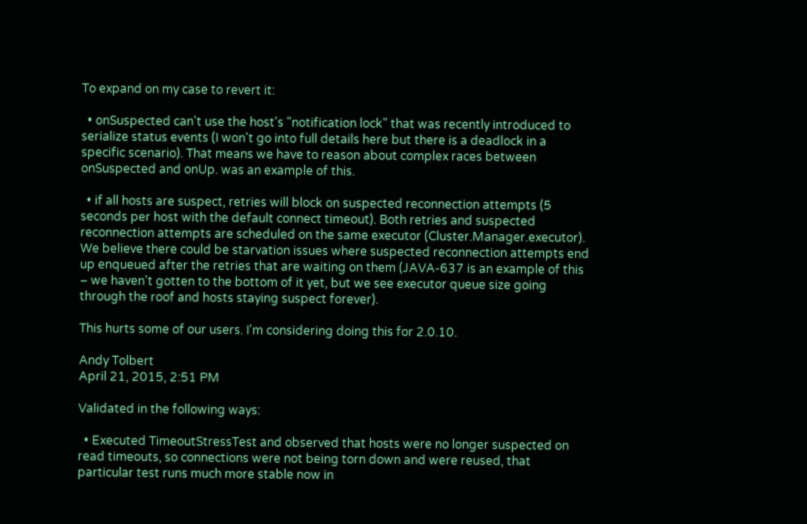To expand on my case to revert it:

  • onSuspected can't use the host's "notification lock" that was recently introduced to serialize status events (I won't go into full details here but there is a deadlock in a specific scenario). That means we have to reason about complex races between onSuspected and onUp. was an example of this.

  • if all hosts are suspect, retries will block on suspected reconnection attempts (5 seconds per host with the default connect timeout). Both retries and suspected reconnection attempts are scheduled on the same executor (Cluster.Manager.executor). We believe there could be starvation issues where suspected reconnection attempts end up enqueued after the retries that are waiting on them (JAVA-637 is an example of this – we haven't gotten to the bottom of it yet, but we see executor queue size going through the roof and hosts staying suspect forever).

This hurts some of our users. I'm considering doing this for 2.0.10.

Andy Tolbert
April 21, 2015, 2:51 PM

Validated in the following ways:

  • Executed TimeoutStressTest and observed that hosts were no longer suspected on read timeouts, so connections were not being torn down and were reused, that particular test runs much more stable now in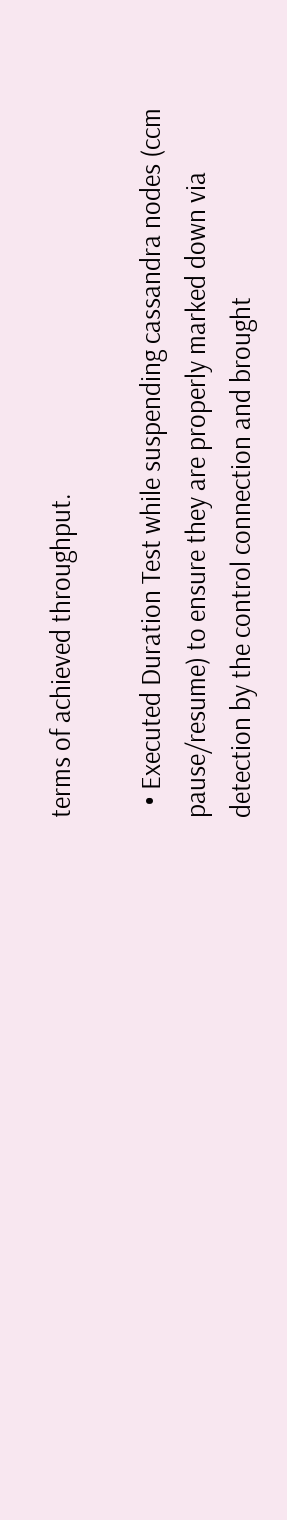terms of achieved throughput.

  • Executed Duration Test while suspending cassandra nodes (ccm pause/resume) to ensure they are properly marked down via detection by the control connection and brought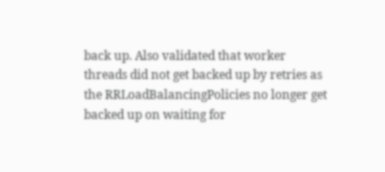back up. Also validated that worker threads did not get backed up by retries as the RRLoadBalancingPolicies no longer get backed up on waiting for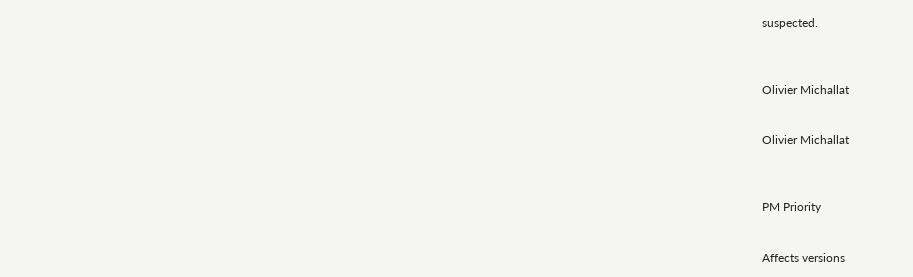suspected.



Olivier Michallat


Olivier Michallat



PM Priority


Affects versions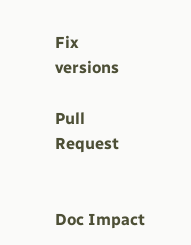Fix versions

Pull Request


Doc Impact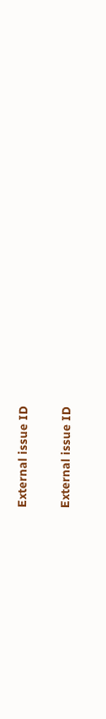External issue ID


External issue ID